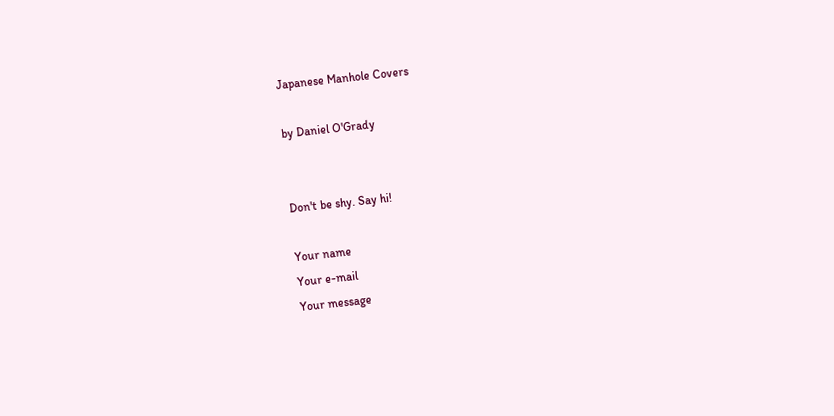Japanese Manhole Covers

by Daniel O'Grady


Don't be shy. Say hi!

Your name
Your e-mail
Your message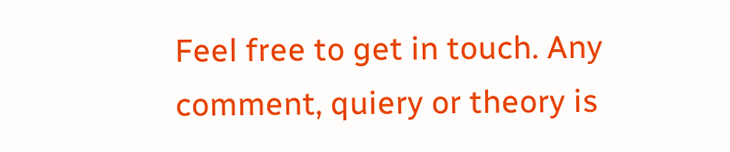Feel free to get in touch. Any comment, quiery or theory is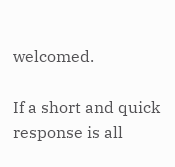welcomed.

If a short and quick response is all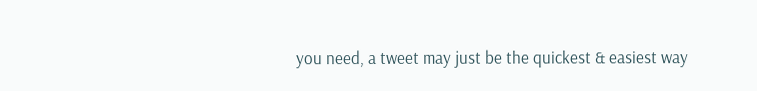you need, a tweet may just be the quickest & easiest way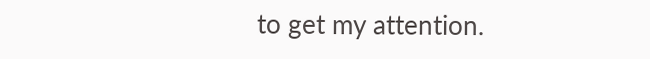to get my attention.